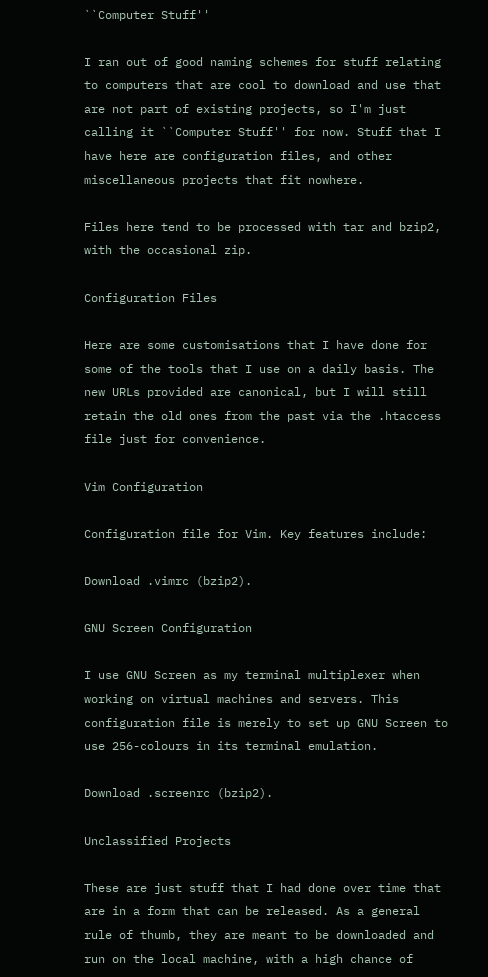``Computer Stuff''

I ran out of good naming schemes for stuff relating to computers that are cool to download and use that are not part of existing projects, so I'm just calling it ``Computer Stuff'' for now. Stuff that I have here are configuration files, and other miscellaneous projects that fit nowhere.

Files here tend to be processed with tar and bzip2, with the occasional zip.

Configuration Files

Here are some customisations that I have done for some of the tools that I use on a daily basis. The new URLs provided are canonical, but I will still retain the old ones from the past via the .htaccess file just for convenience.

Vim Configuration

Configuration file for Vim. Key features include:

Download .vimrc (bzip2).

GNU Screen Configuration

I use GNU Screen as my terminal multiplexer when working on virtual machines and servers. This configuration file is merely to set up GNU Screen to use 256-colours in its terminal emulation.

Download .screenrc (bzip2).

Unclassified Projects

These are just stuff that I had done over time that are in a form that can be released. As a general rule of thumb, they are meant to be downloaded and run on the local machine, with a high chance of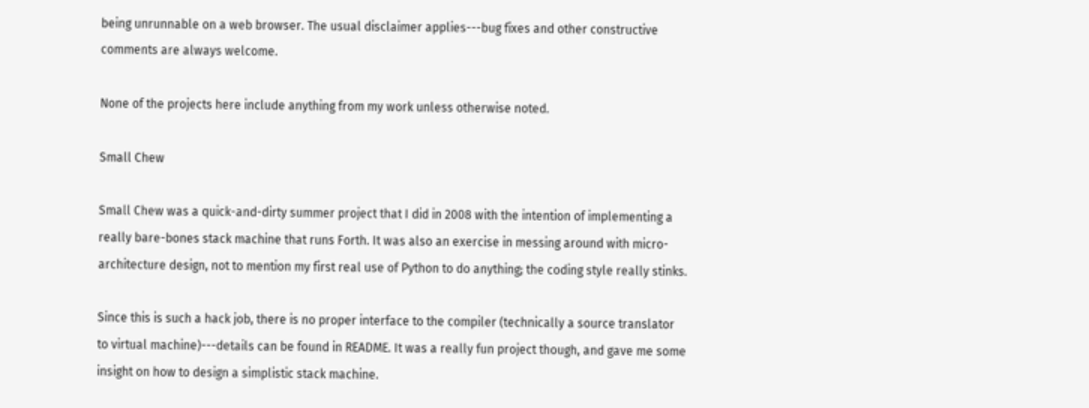being unrunnable on a web browser. The usual disclaimer applies---bug fixes and other constructive comments are always welcome.

None of the projects here include anything from my work unless otherwise noted.

Small Chew

Small Chew was a quick-and-dirty summer project that I did in 2008 with the intention of implementing a really bare-bones stack machine that runs Forth. It was also an exercise in messing around with micro-architecture design, not to mention my first real use of Python to do anything; the coding style really stinks.

Since this is such a hack job, there is no proper interface to the compiler (technically a source translator to virtual machine)---details can be found in README. It was a really fun project though, and gave me some insight on how to design a simplistic stack machine.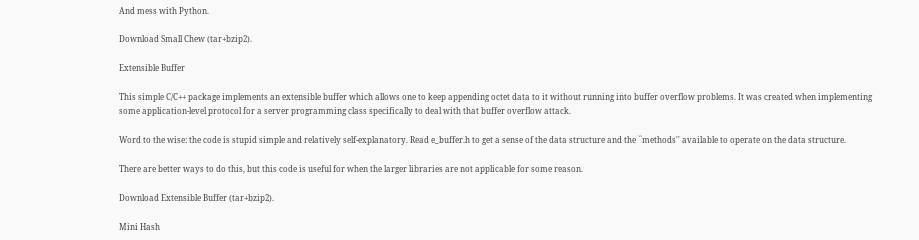And mess with Python.

Download Small Chew (tar+bzip2).

Extensible Buffer

This simple C/C++ package implements an extensible buffer which allows one to keep appending octet data to it without running into buffer overflow problems. It was created when implementing some application-level protocol for a server programming class specifically to deal with that buffer overflow attack.

Word to the wise: the code is stupid simple and relatively self-explanatory. Read e_buffer.h to get a sense of the data structure and the ``methods'' available to operate on the data structure.

There are better ways to do this, but this code is useful for when the larger libraries are not applicable for some reason.

Download Extensible Buffer (tar+bzip2).

Mini Hash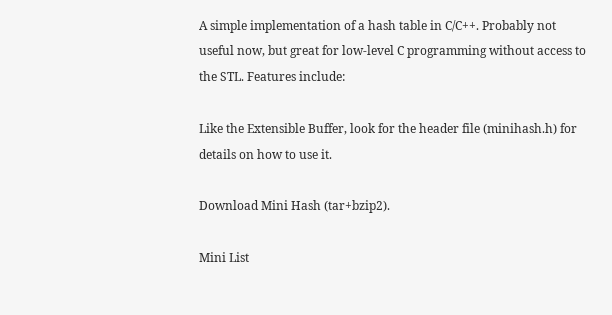A simple implementation of a hash table in C/C++. Probably not useful now, but great for low-level C programming without access to the STL. Features include:

Like the Extensible Buffer, look for the header file (minihash.h) for details on how to use it.

Download Mini Hash (tar+bzip2).

Mini List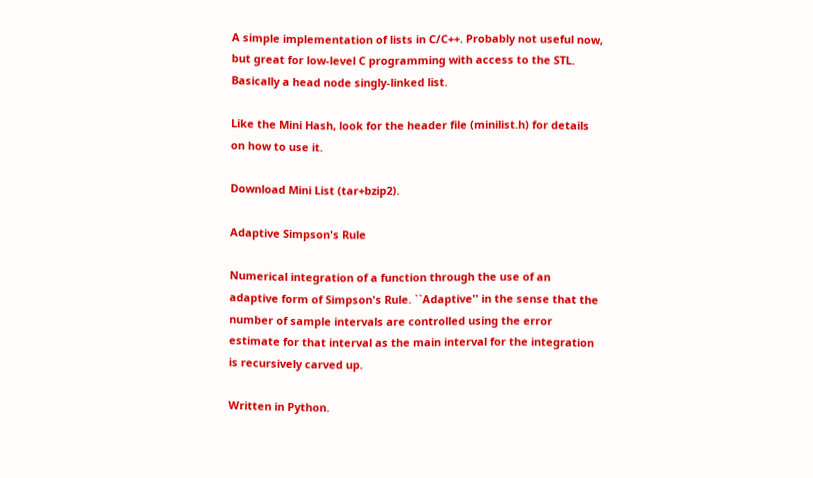A simple implementation of lists in C/C++. Probably not useful now, but great for low-level C programming with access to the STL. Basically a head node singly-linked list.

Like the Mini Hash, look for the header file (minilist.h) for details on how to use it.

Download Mini List (tar+bzip2).

Adaptive Simpson's Rule

Numerical integration of a function through the use of an adaptive form of Simpson's Rule. ``Adaptive'' in the sense that the number of sample intervals are controlled using the error estimate for that interval as the main interval for the integration is recursively carved up.

Written in Python.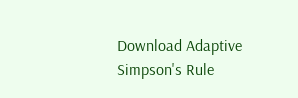Download Adaptive Simpson's Rule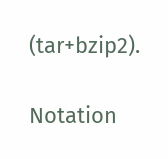(tar+bzip2).

Notation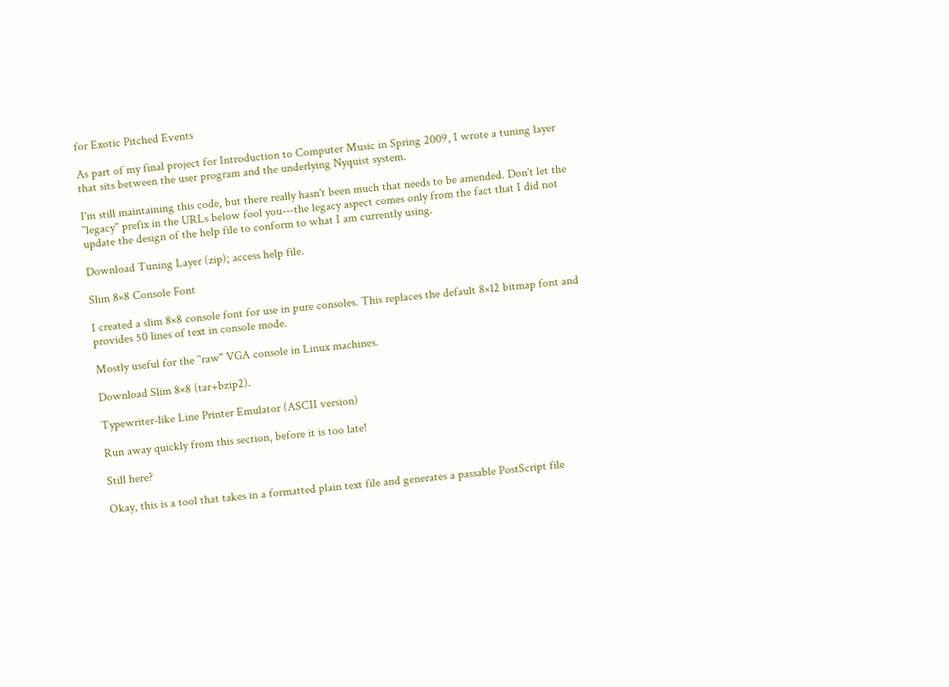for Exotic Pitched Events

As part of my final project for Introduction to Computer Music in Spring 2009, I wrote a tuning layer that sits between the user program and the underlying Nyquist system.

I'm still maintaining this code, but there really hasn't been much that needs to be amended. Don't let the ``legacy'' prefix in the URLs below fool you---the legacy aspect comes only from the fact that I did not update the design of the help file to conform to what I am currently using.

Download Tuning Layer (zip); access help file.

Slim 8×8 Console Font

I created a slim 8×8 console font for use in pure consoles. This replaces the default 8×12 bitmap font and provides 50 lines of text in console mode.

Mostly useful for the ``raw'' VGA console in Linux machines.

Download Slim 8×8 (tar+bzip2).

Typewriter-like Line Printer Emulator (ASCII version)

Run away quickly from this section, before it is too late!

Still here?

Okay, this is a tool that takes in a formatted plain text file and generates a passable PostScript file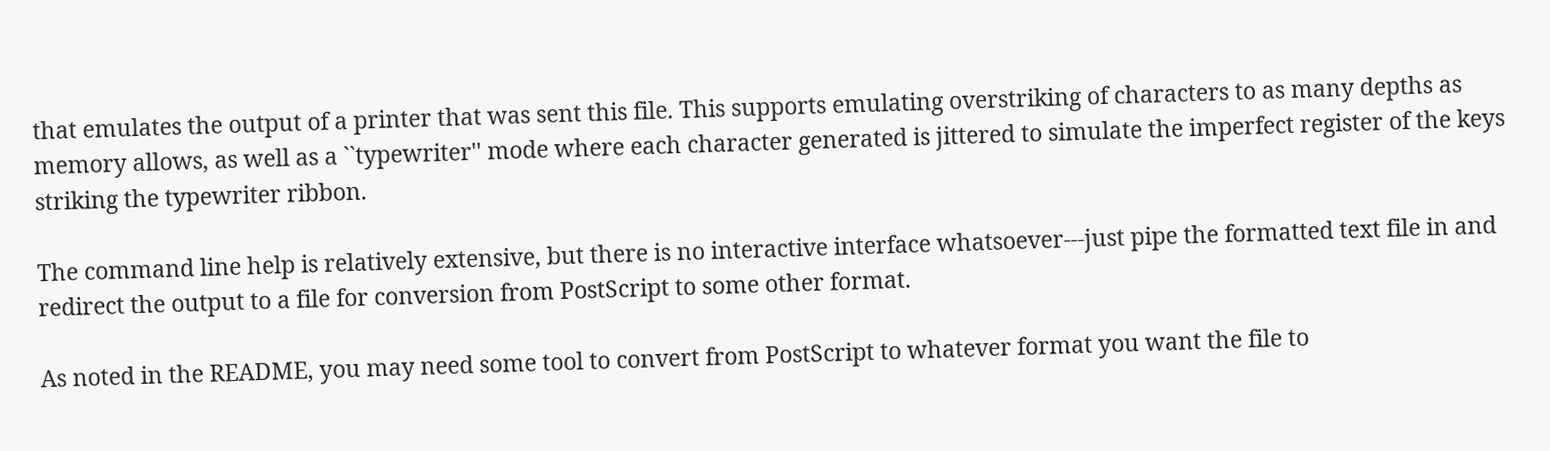that emulates the output of a printer that was sent this file. This supports emulating overstriking of characters to as many depths as memory allows, as well as a ``typewriter'' mode where each character generated is jittered to simulate the imperfect register of the keys striking the typewriter ribbon.

The command line help is relatively extensive, but there is no interactive interface whatsoever---just pipe the formatted text file in and redirect the output to a file for conversion from PostScript to some other format.

As noted in the README, you may need some tool to convert from PostScript to whatever format you want the file to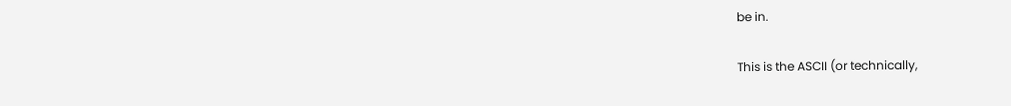be in.

This is the ASCII (or technically,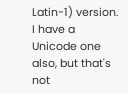Latin-1) version. I have a Unicode one also, but that's not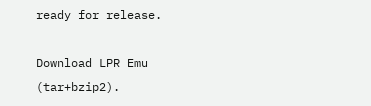ready for release.

Download LPR Emu (tar+bzip2).